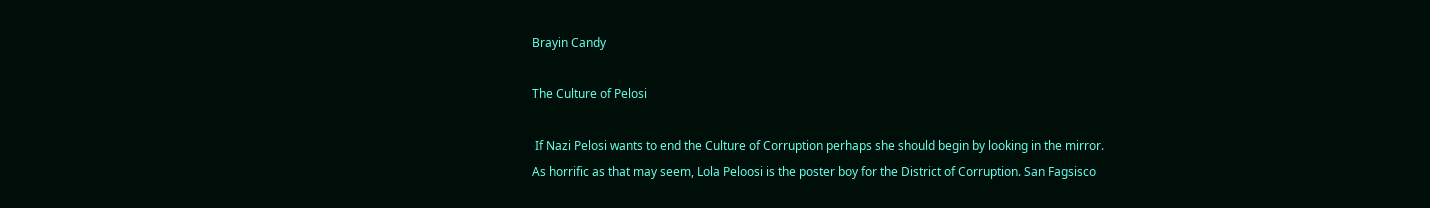Brayin Candy

The Culture of Pelosi

 If Nazi Pelosi wants to end the Culture of Corruption perhaps she should begin by looking in the mirror. As horrific as that may seem, Lola Peloosi is the poster boy for the District of Corruption. San Fagsisco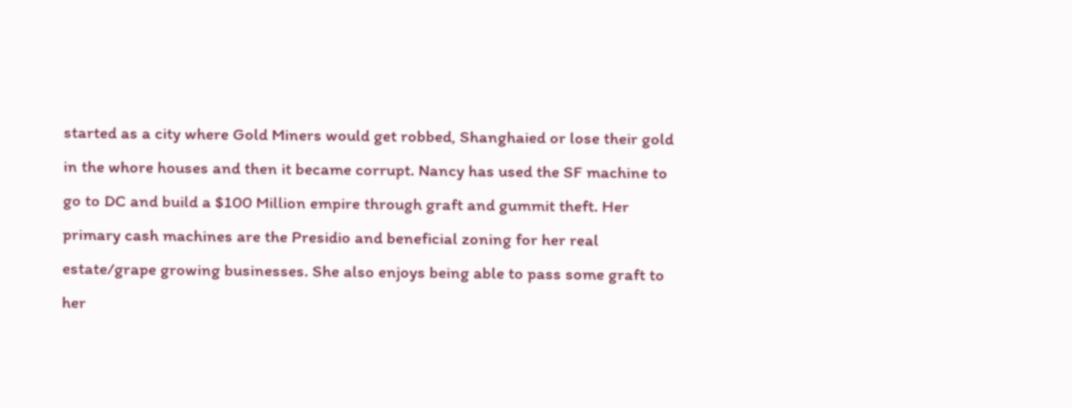started as a city where Gold Miners would get robbed, Shanghaied or lose their gold in the whore houses and then it became corrupt. Nancy has used the SF machine to go to DC and build a $100 Million empire through graft and gummit theft. Her primary cash machines are the Presidio and beneficial zoning for her real estate/grape growing businesses. She also enjoys being able to pass some graft to her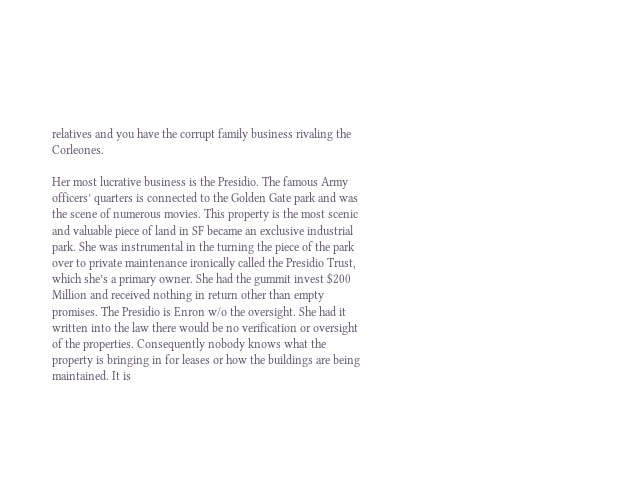relatives and you have the corrupt family business rivaling the Corleones.

Her most lucrative business is the Presidio. The famous Army officers’ quarters is connected to the Golden Gate park and was the scene of numerous movies. This property is the most scenic and valuable piece of land in SF became an exclusive industrial park. She was instrumental in the turning the piece of the park over to private maintenance ironically called the Presidio Trust, which she’s a primary owner. She had the gummit invest $200 Million and received nothing in return other than empty promises. The Presidio is Enron w/o the oversight. She had it written into the law there would be no verification or oversight of the properties. Consequently nobody knows what the property is bringing in for leases or how the buildings are being maintained. It is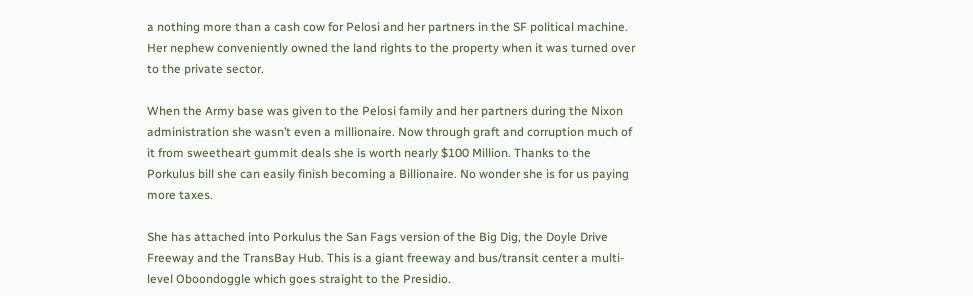a nothing more than a cash cow for Pelosi and her partners in the SF political machine. Her nephew conveniently owned the land rights to the property when it was turned over to the private sector.

When the Army base was given to the Pelosi family and her partners during the Nixon administration she wasn’t even a millionaire. Now through graft and corruption much of it from sweetheart gummit deals she is worth nearly $100 Million. Thanks to the Porkulus bill she can easily finish becoming a Billionaire. No wonder she is for us paying more taxes.

She has attached into Porkulus the San Fags version of the Big Dig, the Doyle Drive Freeway and the TransBay Hub. This is a giant freeway and bus/transit center a multi-level Oboondoggle which goes straight to the Presidio.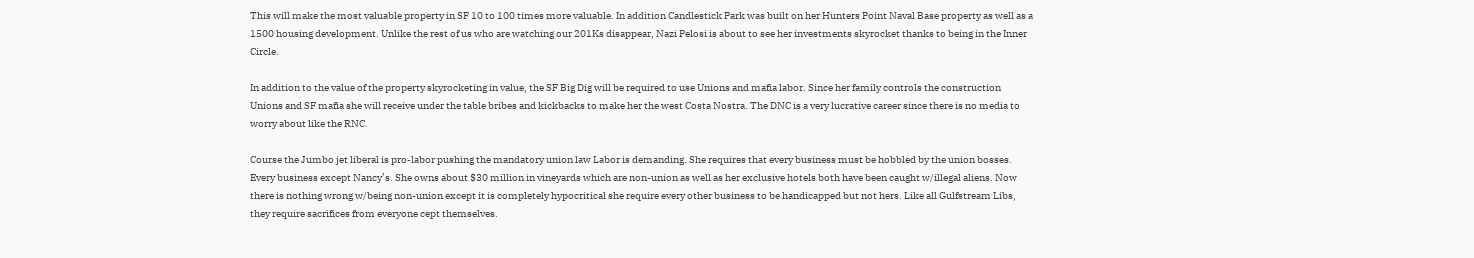This will make the most valuable property in SF 10 to 100 times more valuable. In addition Candlestick Park was built on her Hunters Point Naval Base property as well as a 1500 housing development. Unlike the rest of us who are watching our 201Ks disappear, Nazi Pelosi is about to see her investments skyrocket thanks to being in the Inner Circle.

In addition to the value of the property skyrocketing in value, the SF Big Dig will be required to use Unions and mafia labor. Since her family controls the construction Unions and SF mafia she will receive under the table bribes and kickbacks to make her the west Costa Nostra. The DNC is a very lucrative career since there is no media to worry about like the RNC.

Course the Jumbo jet liberal is pro-labor pushing the mandatory union law Labor is demanding. She requires that every business must be hobbled by the union bosses. Every business except Nancy’s. She owns about $30 million in vineyards which are non-union as well as her exclusive hotels both have been caught w/illegal aliens. Now there is nothing wrong w/being non-union except it is completely hypocritical she require every other business to be handicapped but not hers. Like all Gulfstream Libs, they require sacrifices from everyone cept themselves.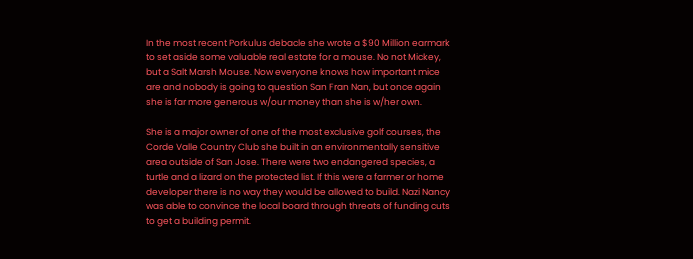In the most recent Porkulus debacle she wrote a $90 Million earmark to set aside some valuable real estate for a mouse. No not Mickey, but a Salt Marsh Mouse. Now everyone knows how important mice are and nobody is going to question San Fran Nan, but once again she is far more generous w/our money than she is w/her own.

She is a major owner of one of the most exclusive golf courses, the Corde Valle Country Club she built in an environmentally sensitive area outside of San Jose. There were two endangered species, a turtle and a lizard on the protected list. If this were a farmer or home developer there is no way they would be allowed to build. Nazi Nancy was able to convince the local board through threats of funding cuts to get a building permit.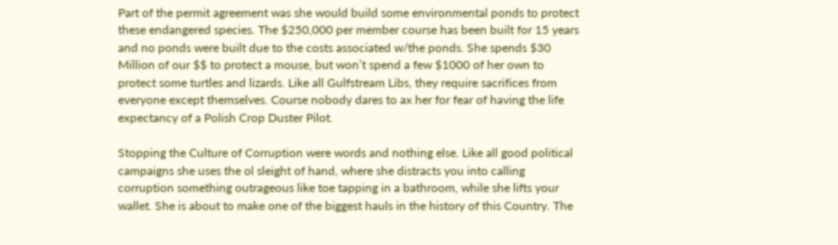Part of the permit agreement was she would build some environmental ponds to protect these endangered species. The $250,000 per member course has been built for 15 years and no ponds were built due to the costs associated w/the ponds. She spends $30 Million of our $$ to protect a mouse, but won’t spend a few $1000 of her own to protect some turtles and lizards. Like all Gulfstream Libs, they require sacrifices from everyone except themselves. Course nobody dares to ax her for fear of having the life expectancy of a Polish Crop Duster Pilot.

Stopping the Culture of Corruption were words and nothing else. Like all good political campaigns she uses the ol sleight of hand, where she distracts you into calling corruption something outrageous like toe tapping in a bathroom, while she lifts your wallet. She is about to make one of the biggest hauls in the history of this Country. The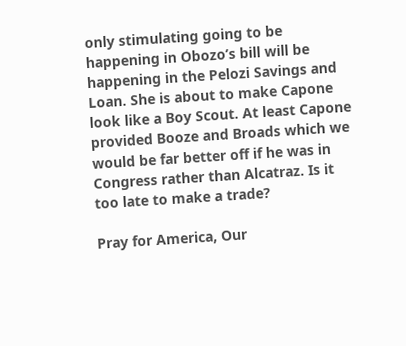only stimulating going to be happening in Obozo’s bill will be happening in the Pelozi Savings and Loan. She is about to make Capone look like a Boy Scout. At least Capone provided Booze and Broads which we would be far better off if he was in Congress rather than Alcatraz. Is it too late to make a trade?

Pray for America, Our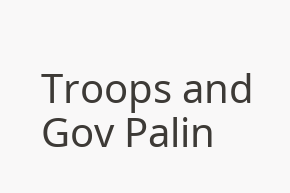Troops and Gov Palin